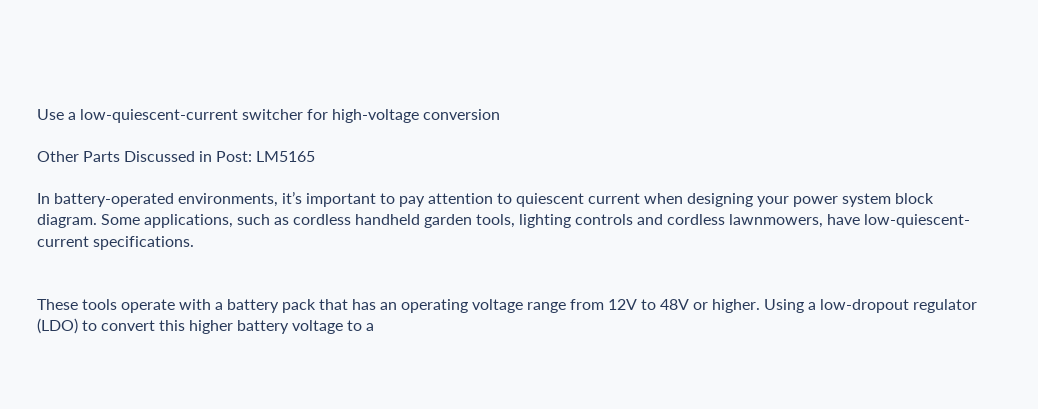Use a low-quiescent-current switcher for high-voltage conversion

Other Parts Discussed in Post: LM5165

In battery-operated environments, it’s important to pay attention to quiescent current when designing your power system block diagram. Some applications, such as cordless handheld garden tools, lighting controls and cordless lawnmowers, have low-quiescent-current specifications.


These tools operate with a battery pack that has an operating voltage range from 12V to 48V or higher. Using a low-dropout regulator (LDO) to convert this higher battery voltage to a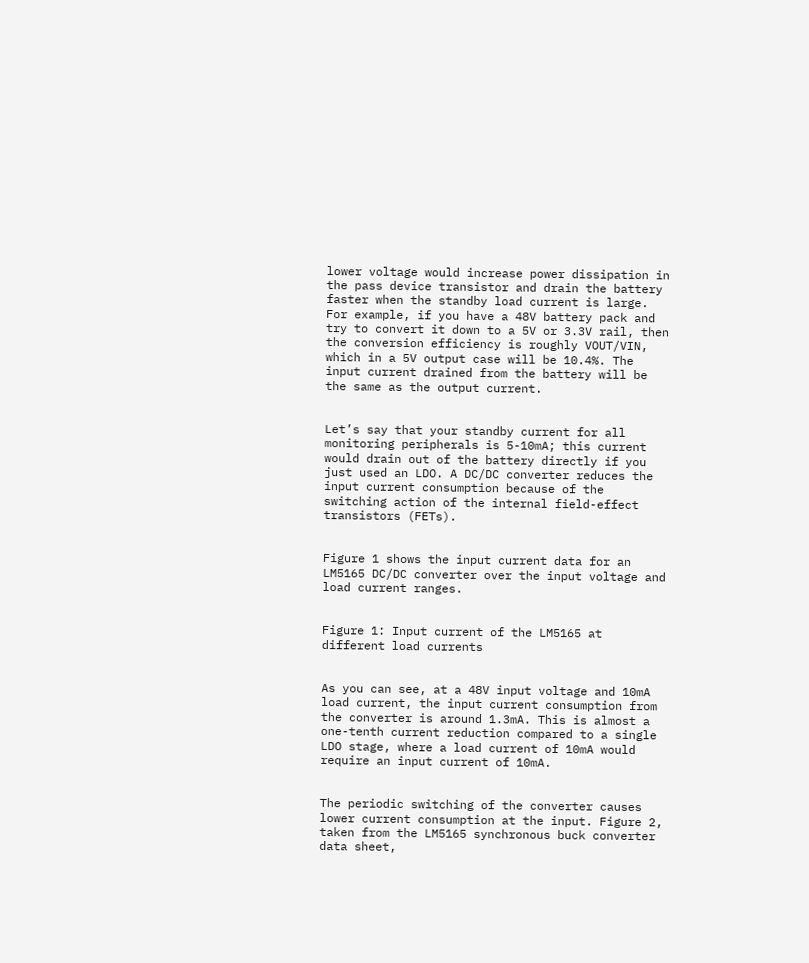lower voltage would increase power dissipation in the pass device transistor and drain the battery faster when the standby load current is large. For example, if you have a 48V battery pack and try to convert it down to a 5V or 3.3V rail, then the conversion efficiency is roughly VOUT/VIN, which in a 5V output case will be 10.4%. The input current drained from the battery will be the same as the output current.


Let’s say that your standby current for all monitoring peripherals is 5-10mA; this current would drain out of the battery directly if you just used an LDO. A DC/DC converter reduces the input current consumption because of the switching action of the internal field-effect transistors (FETs).


Figure 1 shows the input current data for an LM5165 DC/DC converter over the input voltage and load current ranges.


Figure 1: Input current of the LM5165 at different load currents


As you can see, at a 48V input voltage and 10mA load current, the input current consumption from the converter is around 1.3mA. This is almost a one-tenth current reduction compared to a single LDO stage, where a load current of 10mA would require an input current of 10mA.


The periodic switching of the converter causes lower current consumption at the input. Figure 2, taken from the LM5165 synchronous buck converter data sheet,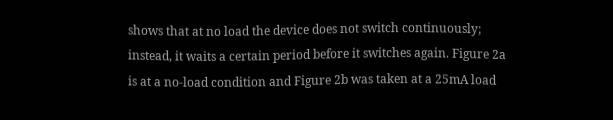shows that at no load the device does not switch continuously; instead, it waits a certain period before it switches again. Figure 2a is at a no-load condition and Figure 2b was taken at a 25mA load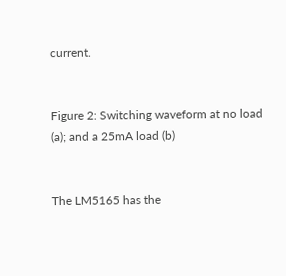current.


Figure 2: Switching waveform at no load (a); and a 25mA load (b)


The LM5165 has the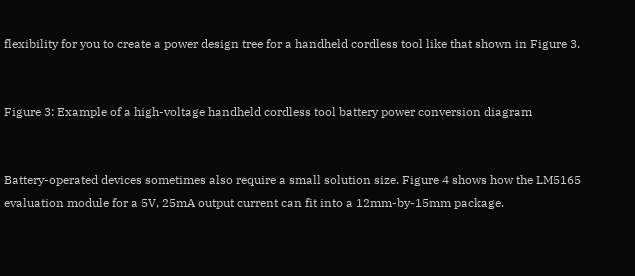flexibility for you to create a power design tree for a handheld cordless tool like that shown in Figure 3.


Figure 3: Example of a high-voltage handheld cordless tool battery power conversion diagram


Battery-operated devices sometimes also require a small solution size. Figure 4 shows how the LM5165 evaluation module for a 5V, 25mA output current can fit into a 12mm-by-15mm package.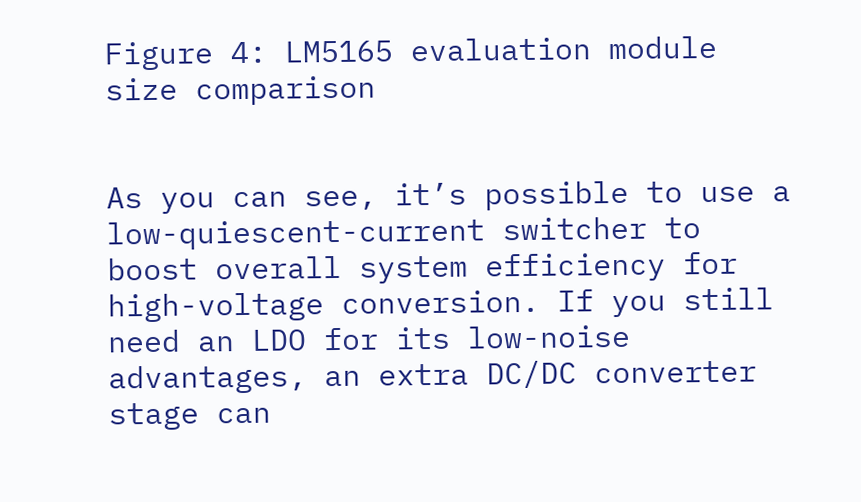Figure 4: LM5165 evaluation module size comparison


As you can see, it’s possible to use a low-quiescent-current switcher to boost overall system efficiency for high-voltage conversion. If you still need an LDO for its low-noise advantages, an extra DC/DC converter stage can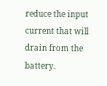reduce the input current that will drain from the battery.